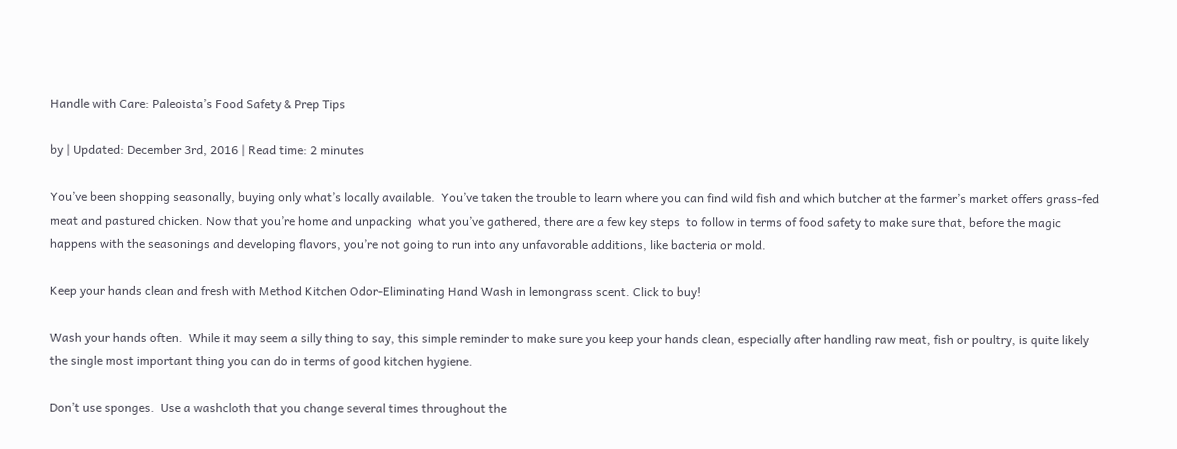Handle with Care: Paleoista’s Food Safety & Prep Tips

by | Updated: December 3rd, 2016 | Read time: 2 minutes

You’ve been shopping seasonally, buying only what’s locally available.  You’ve taken the trouble to learn where you can find wild fish and which butcher at the farmer’s market offers grass-fed meat and pastured chicken. Now that you’re home and unpacking  what you’ve gathered, there are a few key steps  to follow in terms of food safety to make sure that, before the magic happens with the seasonings and developing flavors, you’re not going to run into any unfavorable additions, like bacteria or mold.

Keep your hands clean and fresh with Method Kitchen Odor-Eliminating Hand Wash in lemongrass scent. Click to buy!

Wash your hands often.  While it may seem a silly thing to say, this simple reminder to make sure you keep your hands clean, especially after handling raw meat, fish or poultry, is quite likely the single most important thing you can do in terms of good kitchen hygiene.

Don’t use sponges.  Use a washcloth that you change several times throughout the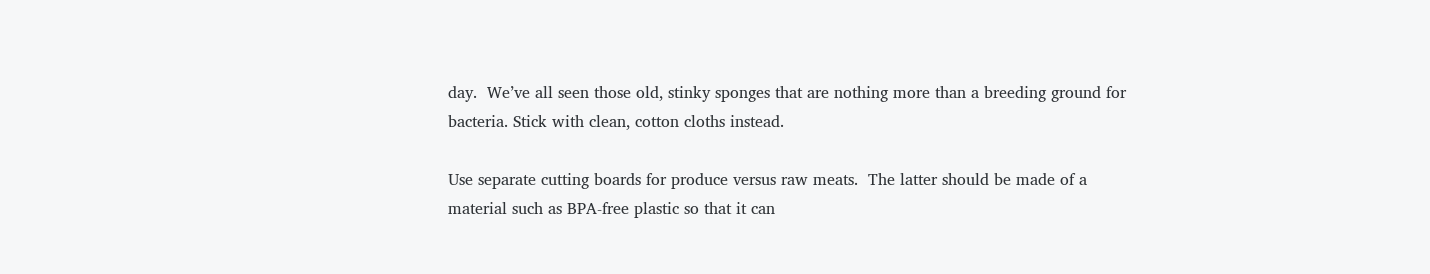day.  We’ve all seen those old, stinky sponges that are nothing more than a breeding ground for bacteria. Stick with clean, cotton cloths instead.

Use separate cutting boards for produce versus raw meats.  The latter should be made of a material such as BPA-free plastic so that it can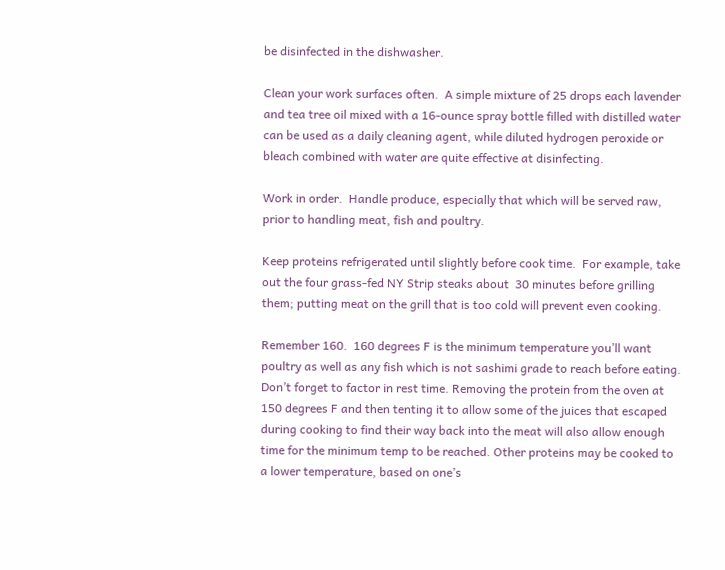be disinfected in the dishwasher.

Clean your work surfaces often.  A simple mixture of 25 drops each lavender and tea tree oil mixed with a 16-ounce spray bottle filled with distilled water can be used as a daily cleaning agent, while diluted hydrogen peroxide or bleach combined with water are quite effective at disinfecting.

Work in order.  Handle produce, especially that which will be served raw, prior to handling meat, fish and poultry.

Keep proteins refrigerated until slightly before cook time.  For example, take out the four grass-fed NY Strip steaks about  30 minutes before grilling them; putting meat on the grill that is too cold will prevent even cooking.

Remember 160.  160 degrees F is the minimum temperature you’ll want poultry as well as any fish which is not sashimi grade to reach before eating. Don’t forget to factor in rest time. Removing the protein from the oven at 150 degrees F and then tenting it to allow some of the juices that escaped during cooking to find their way back into the meat will also allow enough time for the minimum temp to be reached. Other proteins may be cooked to a lower temperature, based on one’s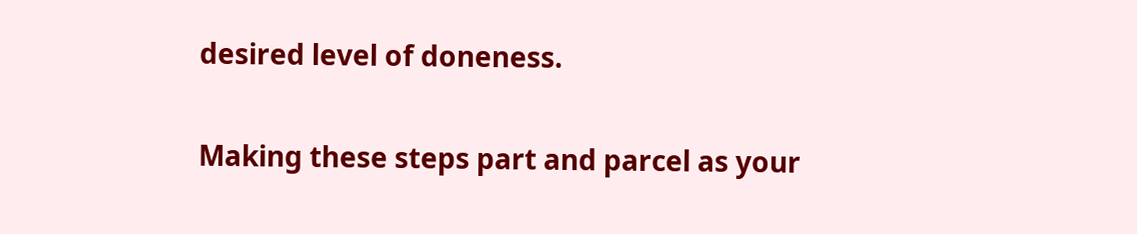desired level of doneness.

Making these steps part and parcel as your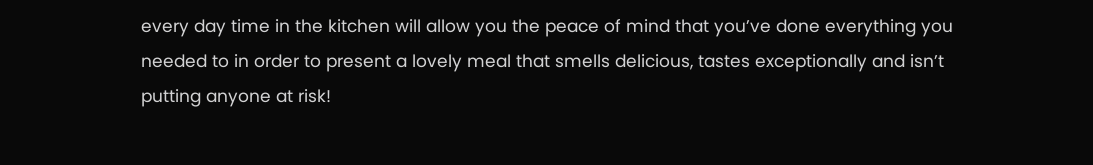every day time in the kitchen will allow you the peace of mind that you’ve done everything you needed to in order to present a lovely meal that smells delicious, tastes exceptionally and isn’t putting anyone at risk!